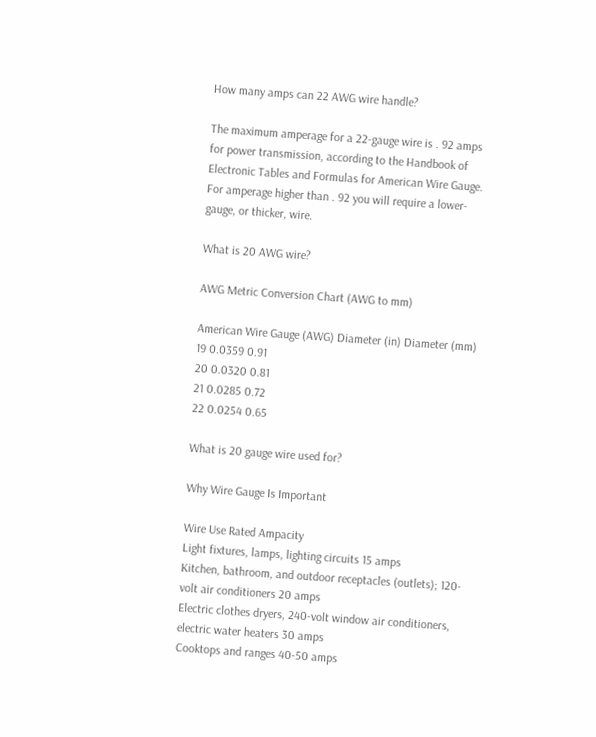How many amps can 22 AWG wire handle?

The maximum amperage for a 22-gauge wire is . 92 amps for power transmission, according to the Handbook of Electronic Tables and Formulas for American Wire Gauge. For amperage higher than . 92 you will require a lower-gauge, or thicker, wire.

What is 20 AWG wire?

AWG Metric Conversion Chart (AWG to mm)

American Wire Gauge (AWG) Diameter (in) Diameter (mm)
19 0.0359 0.91
20 0.0320 0.81
21 0.0285 0.72
22 0.0254 0.65

What is 20 gauge wire used for?

Why Wire Gauge Is Important

Wire Use Rated Ampacity
Light fixtures, lamps, lighting circuits 15 amps
Kitchen, bathroom, and outdoor receptacles (outlets); 120-volt air conditioners 20 amps
Electric clothes dryers, 240-volt window air conditioners, electric water heaters 30 amps
Cooktops and ranges 40-50 amps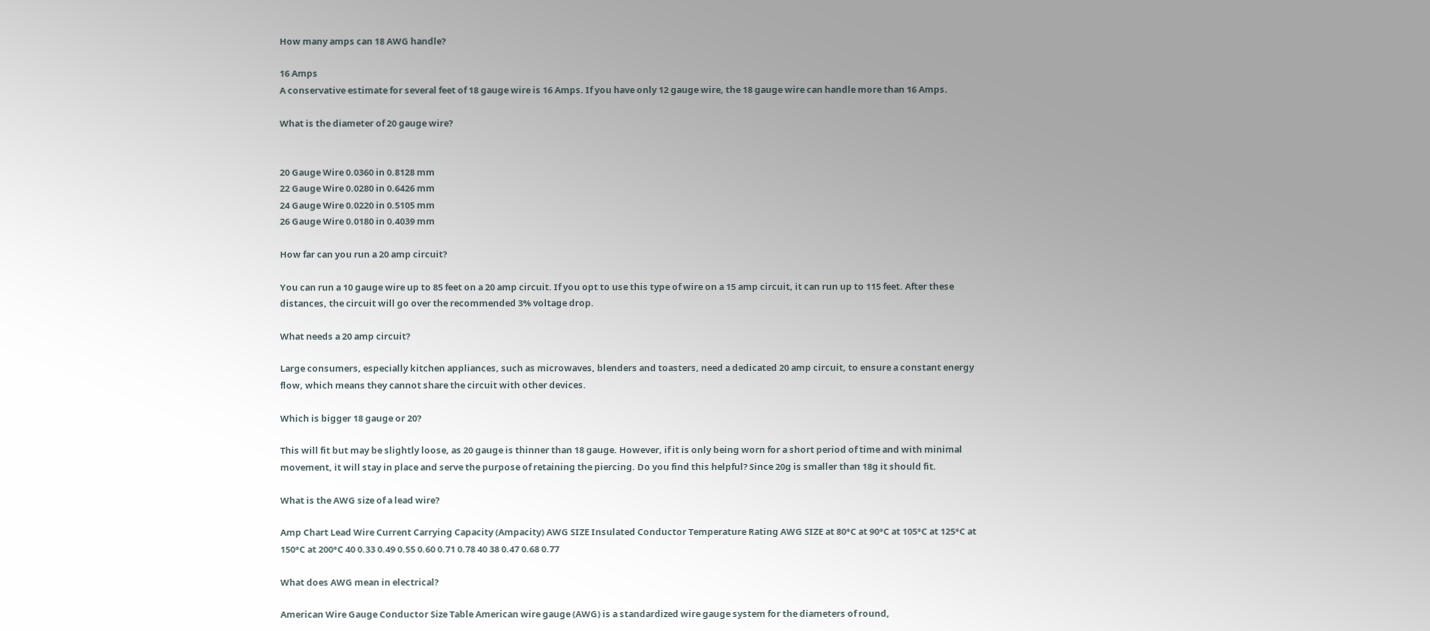How many amps can 18 AWG handle?

16 Amps
A conservative estimate for several feet of 18 gauge wire is 16 Amps. If you have only 12 gauge wire, the 18 gauge wire can handle more than 16 Amps.

What is the diameter of 20 gauge wire?


20 Gauge Wire 0.0360 in 0.8128 mm
22 Gauge Wire 0.0280 in 0.6426 mm
24 Gauge Wire 0.0220 in 0.5105 mm
26 Gauge Wire 0.0180 in 0.4039 mm

How far can you run a 20 amp circuit?

You can run a 10 gauge wire up to 85 feet on a 20 amp circuit. If you opt to use this type of wire on a 15 amp circuit, it can run up to 115 feet. After these distances, the circuit will go over the recommended 3% voltage drop.

What needs a 20 amp circuit?

Large consumers, especially kitchen appliances, such as microwaves, blenders and toasters, need a dedicated 20 amp circuit, to ensure a constant energy flow, which means they cannot share the circuit with other devices.

Which is bigger 18 gauge or 20?

This will fit but may be slightly loose, as 20 gauge is thinner than 18 gauge. However, if it is only being worn for a short period of time and with minimal movement, it will stay in place and serve the purpose of retaining the piercing. Do you find this helpful? Since 20g is smaller than 18g it should fit.

What is the AWG size of a lead wire?

Amp Chart Lead Wire Current Carrying Capacity (Ampacity) AWG SIZE Insulated Conductor Temperature Rating AWG SIZE at 80°C at 90°C at 105°C at 125°C at 150°C at 200°C 40 0.33 0.49 0.55 0.60 0.71 0.78 40 38 0.47 0.68 0.77

What does AWG mean in electrical?

American Wire Gauge Conductor Size Table American wire gauge (AWG) is a standardized wire gauge system for the diameters of round,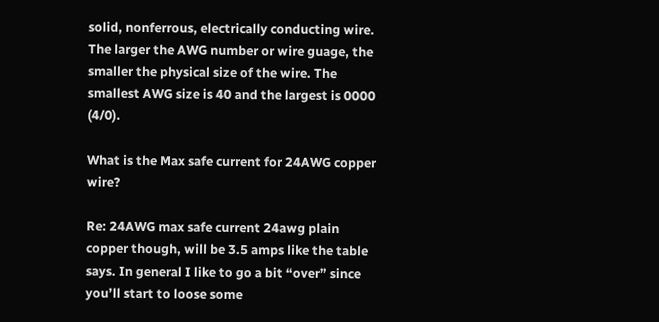solid, nonferrous, electrically conducting wire. The larger the AWG number or wire guage, the smaller the physical size of the wire. The smallest AWG size is 40 and the largest is 0000 (4/0).

What is the Max safe current for 24AWG copper wire?

Re: 24AWG max safe current 24awg plain copper though, will be 3.5 amps like the table says. In general I like to go a bit “over” since you’ll start to loose some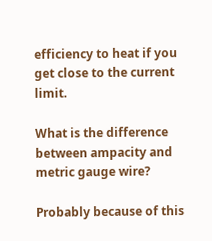efficiency to heat if you get close to the current limit.

What is the difference between ampacity and metric gauge wire?

Probably because of this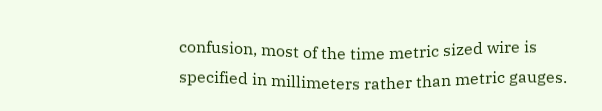confusion, most of the time metric sized wire is specified in millimeters rather than metric gauges.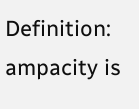Definition: ampacity is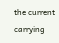the current carrying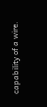capability of a wire.